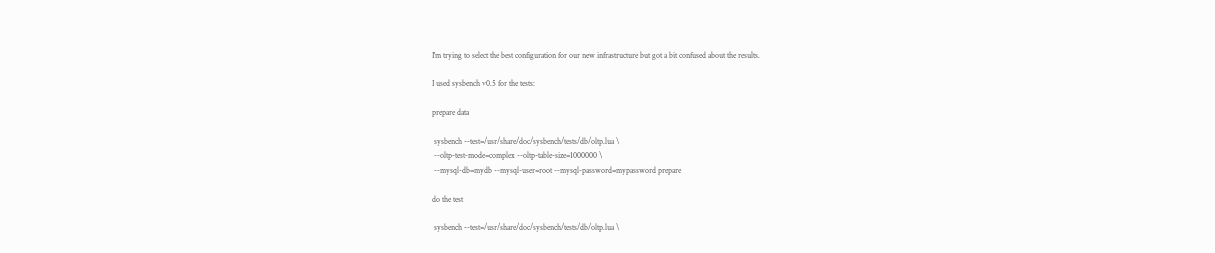I'm trying to select the best configuration for our new infrastructure but got a bit confused about the results.

I used sysbench v0.5 for the tests:

prepare data

 sysbench --test=/usr/share/doc/sysbench/tests/db/oltp.lua \
 --oltp-test-mode=complex --oltp-table-size=1000000 \
 --mysql-db=mydb --mysql-user=root --mysql-password=mypassword prepare

do the test

 sysbench --test=/usr/share/doc/sysbench/tests/db/oltp.lua \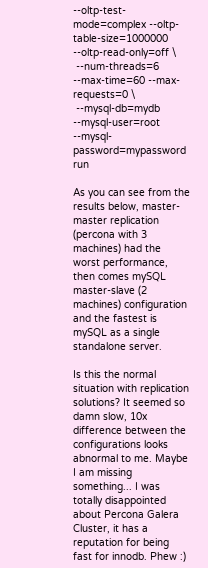--oltp-test-mode=complex --oltp-table-size=1000000 --oltp-read-only=off \
 --num-threads=6 --max-time=60 --max-requests=0 \
 --mysql-db=mydb --mysql-user=root --mysql-password=mypassword run

As you can see from the results below, master-master replication (percona with 3 machines) had the worst performance, then comes mySQL master-slave (2 machines) configuration and the fastest is mySQL as a single standalone server.

Is this the normal situation with replication solutions? It seemed so damn slow, 10x difference between the configurations looks abnormal to me. Maybe I am missing something... I was totally disappointed about Percona Galera Cluster, it has a reputation for being fast for innodb. Phew :)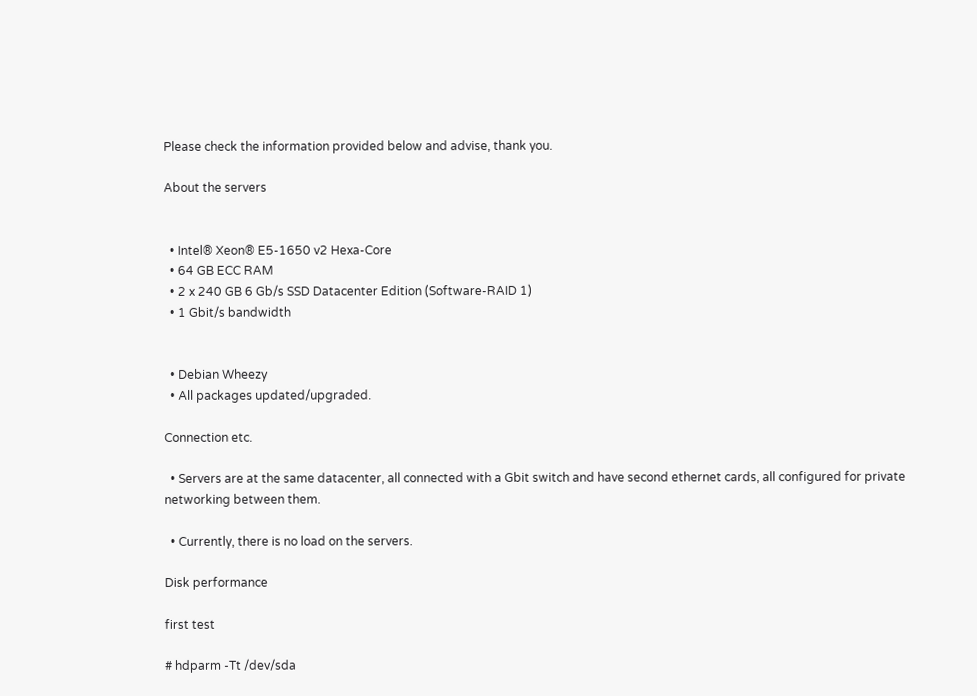Please check the information provided below and advise, thank you.

About the servers


  • Intel® Xeon® E5-1650 v2 Hexa-Core
  • 64 GB ECC RAM
  • 2 x 240 GB 6 Gb/s SSD Datacenter Edition (Software-RAID 1)
  • 1 Gbit/s bandwidth


  • Debian Wheezy
  • All packages updated/upgraded.

Connection etc.

  • Servers are at the same datacenter, all connected with a Gbit switch and have second ethernet cards, all configured for private networking between them.

  • Currently, there is no load on the servers.

Disk performance

first test

# hdparm -Tt /dev/sda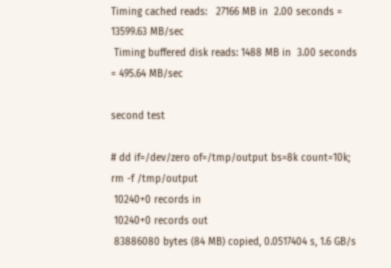Timing cached reads:   27166 MB in  2.00 seconds = 13599.63 MB/sec
 Timing buffered disk reads: 1488 MB in  3.00 seconds = 495.64 MB/sec

second test

# dd if=/dev/zero of=/tmp/output bs=8k count=10k; rm -f /tmp/output
 10240+0 records in
 10240+0 records out
 83886080 bytes (84 MB) copied, 0.0517404 s, 1.6 GB/s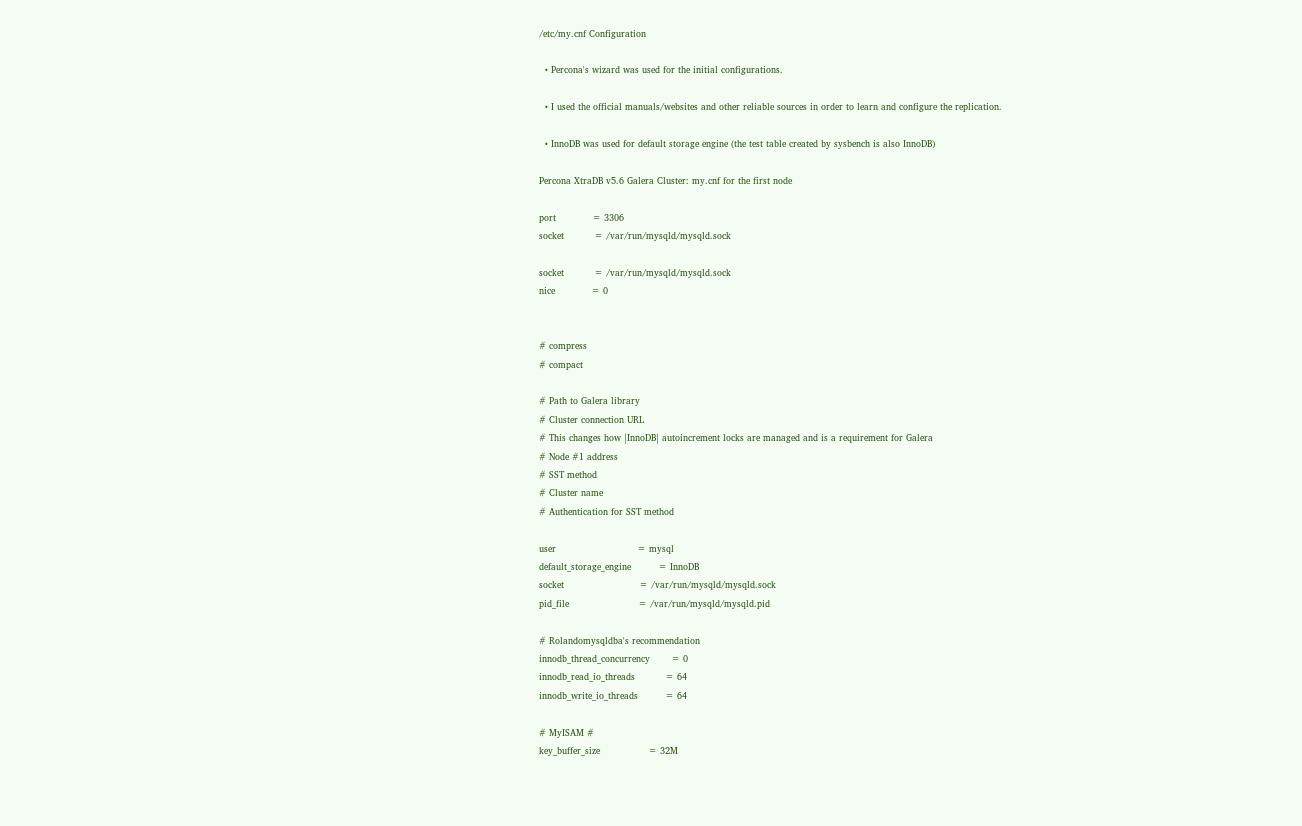/etc/my.cnf Configuration

  • Percona's wizard was used for the initial configurations.

  • I used the official manuals/websites and other reliable sources in order to learn and configure the replication.

  • InnoDB was used for default storage engine (the test table created by sysbench is also InnoDB)

Percona XtraDB v5.6 Galera Cluster: my.cnf for the first node

port            = 3306
socket          = /var/run/mysqld/mysqld.sock

socket          = /var/run/mysqld/mysqld.sock
nice            = 0


# compress
# compact

# Path to Galera library
# Cluster connection URL
# This changes how |InnoDB| autoincrement locks are managed and is a requirement for Galera
# Node #1 address
# SST method
# Cluster name
# Authentication for SST method

user                           = mysql
default_storage_engine         = InnoDB
socket                         = /var/run/mysqld/mysqld.sock
pid_file                       = /var/run/mysqld/mysqld.pid

# Rolandomysqldba's recommendation
innodb_thread_concurrency       = 0
innodb_read_io_threads          = 64
innodb_write_io_threads         = 64

# MyISAM #
key_buffer_size                = 32M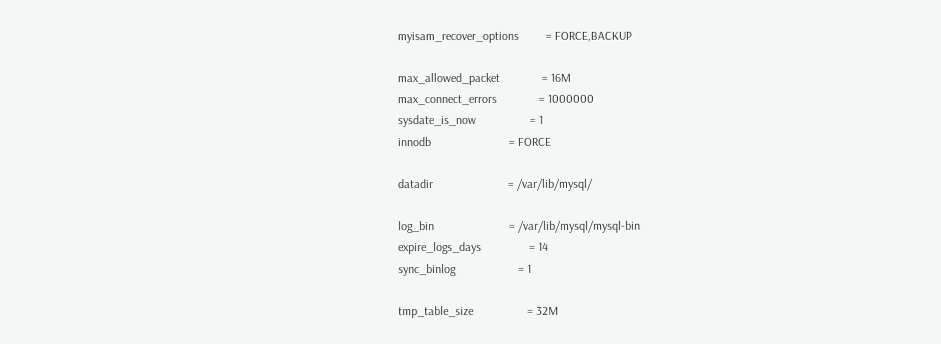myisam_recover_options         = FORCE,BACKUP

max_allowed_packet              = 16M
max_connect_errors              = 1000000
sysdate_is_now                  = 1
innodb                          = FORCE

datadir                         = /var/lib/mysql/

log_bin                         = /var/lib/mysql/mysql-bin
expire_logs_days                = 14
sync_binlog                     = 1

tmp_table_size                  = 32M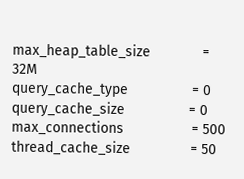max_heap_table_size             = 32M
query_cache_type                = 0
query_cache_size                = 0
max_connections                 = 500
thread_cache_size               = 50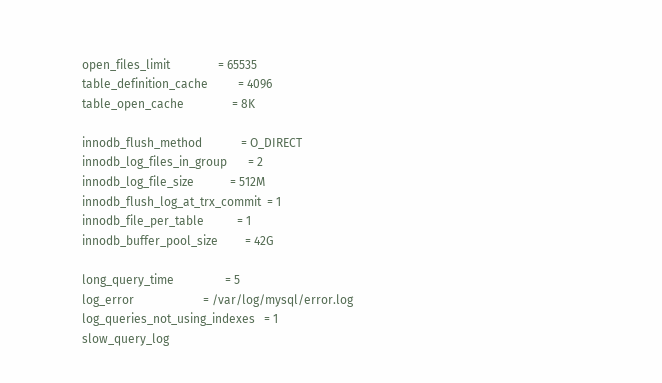open_files_limit                = 65535
table_definition_cache          = 4096
table_open_cache                = 8K

innodb_flush_method             = O_DIRECT
innodb_log_files_in_group       = 2
innodb_log_file_size            = 512M
innodb_flush_log_at_trx_commit  = 1
innodb_file_per_table           = 1
innodb_buffer_pool_size         = 42G

long_query_time                 = 5
log_error                       = /var/log/mysql/error.log
log_queries_not_using_indexes   = 1
slow_query_log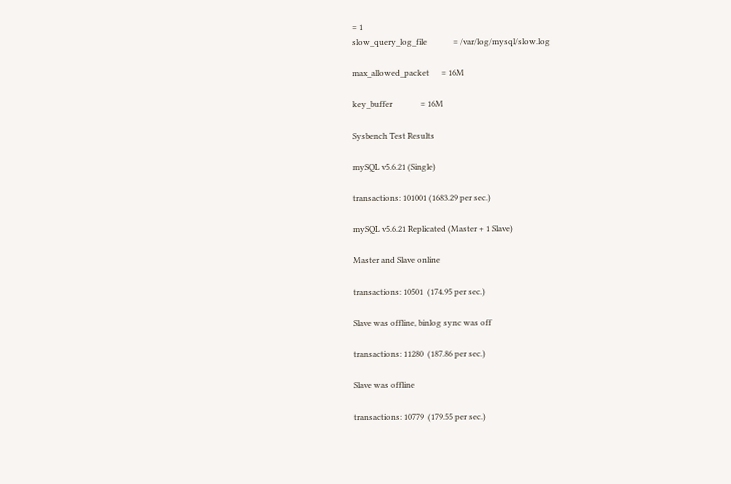= 1
slow_query_log_file             = /var/log/mysql/slow.log

max_allowed_packet      = 16M

key_buffer              = 16M

Sysbench Test Results

mySQL v5.6.21 (Single)

transactions: 101001 (1683.29 per sec.)

mySQL v5.6.21 Replicated (Master + 1 Slave)

Master and Slave online

transactions: 10501  (174.95 per sec.)

Slave was offline, binlog sync was off

transactions: 11280  (187.86 per sec.)

Slave was offline

transactions: 10779  (179.55 per sec.)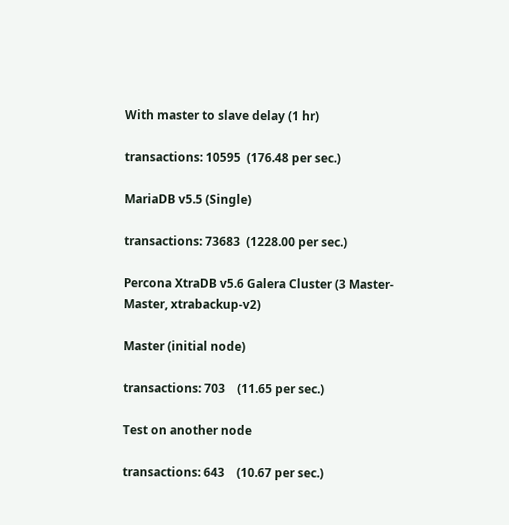With master to slave delay (1 hr)

transactions: 10595  (176.48 per sec.)

MariaDB v5.5 (Single)

transactions: 73683  (1228.00 per sec.)

Percona XtraDB v5.6 Galera Cluster (3 Master-Master, xtrabackup-v2)

Master (initial node)

transactions: 703    (11.65 per sec.)

Test on another node

transactions: 643    (10.67 per sec.)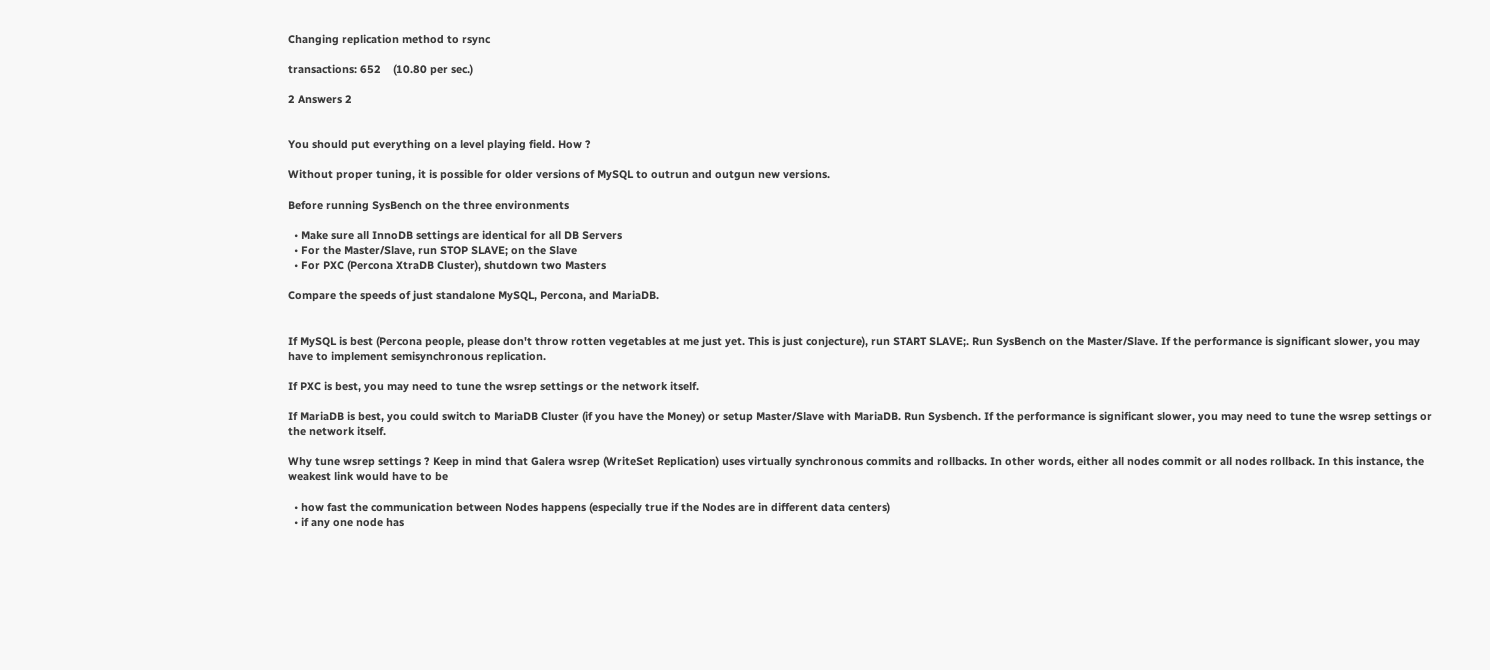Changing replication method to rsync

transactions: 652    (10.80 per sec.)

2 Answers 2


You should put everything on a level playing field. How ?

Without proper tuning, it is possible for older versions of MySQL to outrun and outgun new versions.

Before running SysBench on the three environments

  • Make sure all InnoDB settings are identical for all DB Servers
  • For the Master/Slave, run STOP SLAVE; on the Slave
  • For PXC (Percona XtraDB Cluster), shutdown two Masters

Compare the speeds of just standalone MySQL, Percona, and MariaDB.


If MySQL is best (Percona people, please don't throw rotten vegetables at me just yet. This is just conjecture), run START SLAVE;. Run SysBench on the Master/Slave. If the performance is significant slower, you may have to implement semisynchronous replication.

If PXC is best, you may need to tune the wsrep settings or the network itself.

If MariaDB is best, you could switch to MariaDB Cluster (if you have the Money) or setup Master/Slave with MariaDB. Run Sysbench. If the performance is significant slower, you may need to tune the wsrep settings or the network itself.

Why tune wsrep settings ? Keep in mind that Galera wsrep (WriteSet Replication) uses virtually synchronous commits and rollbacks. In other words, either all nodes commit or all nodes rollback. In this instance, the weakest link would have to be

  • how fast the communication between Nodes happens (especially true if the Nodes are in different data centers)
  • if any one node has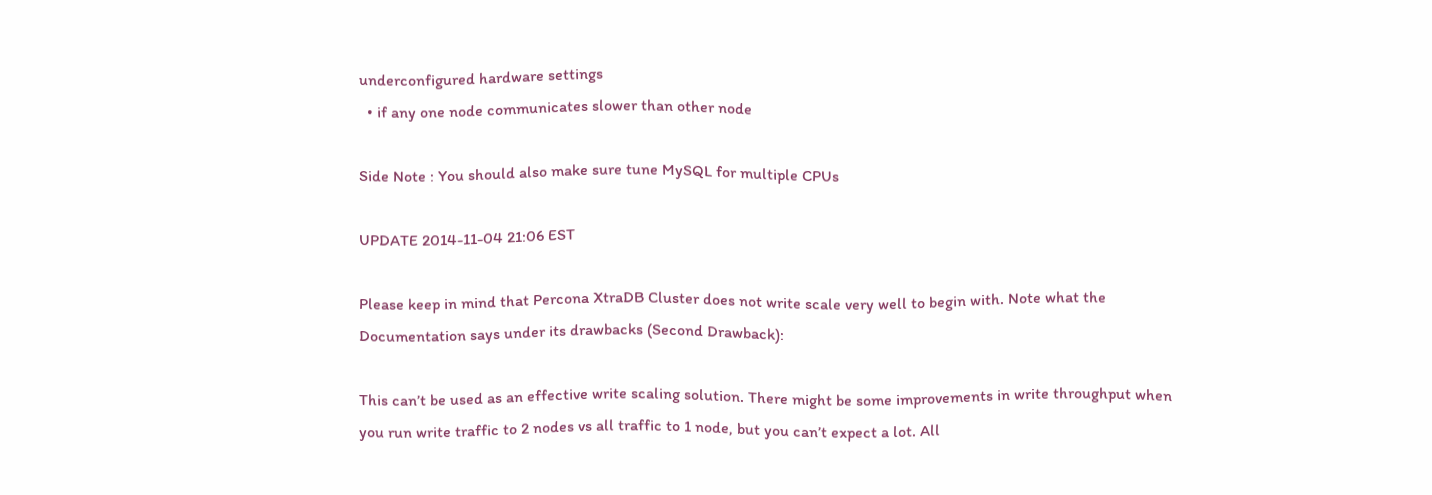underconfigured hardware settings
  • if any one node communicates slower than other node

Side Note : You should also make sure tune MySQL for multiple CPUs

UPDATE 2014-11-04 21:06 EST

Please keep in mind that Percona XtraDB Cluster does not write scale very well to begin with. Note what the Documentation says under its drawbacks (Second Drawback):

This can’t be used as an effective write scaling solution. There might be some improvements in write throughput when you run write traffic to 2 nodes vs all traffic to 1 node, but you can’t expect a lot. All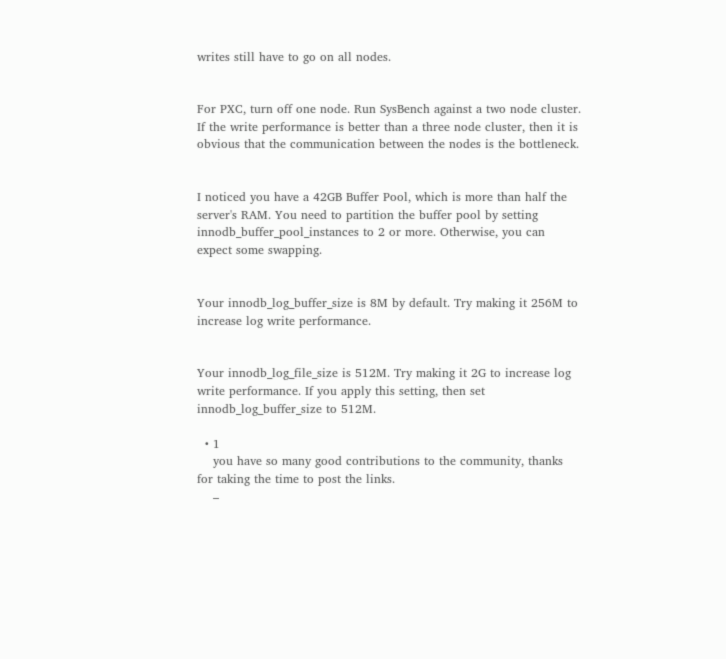writes still have to go on all nodes.


For PXC, turn off one node. Run SysBench against a two node cluster. If the write performance is better than a three node cluster, then it is obvious that the communication between the nodes is the bottleneck.


I noticed you have a 42GB Buffer Pool, which is more than half the server's RAM. You need to partition the buffer pool by setting innodb_buffer_pool_instances to 2 or more. Otherwise, you can expect some swapping.


Your innodb_log_buffer_size is 8M by default. Try making it 256M to increase log write performance.


Your innodb_log_file_size is 512M. Try making it 2G to increase log write performance. If you apply this setting, then set innodb_log_buffer_size to 512M.

  • 1
    you have so many good contributions to the community, thanks for taking the time to post the links.
    –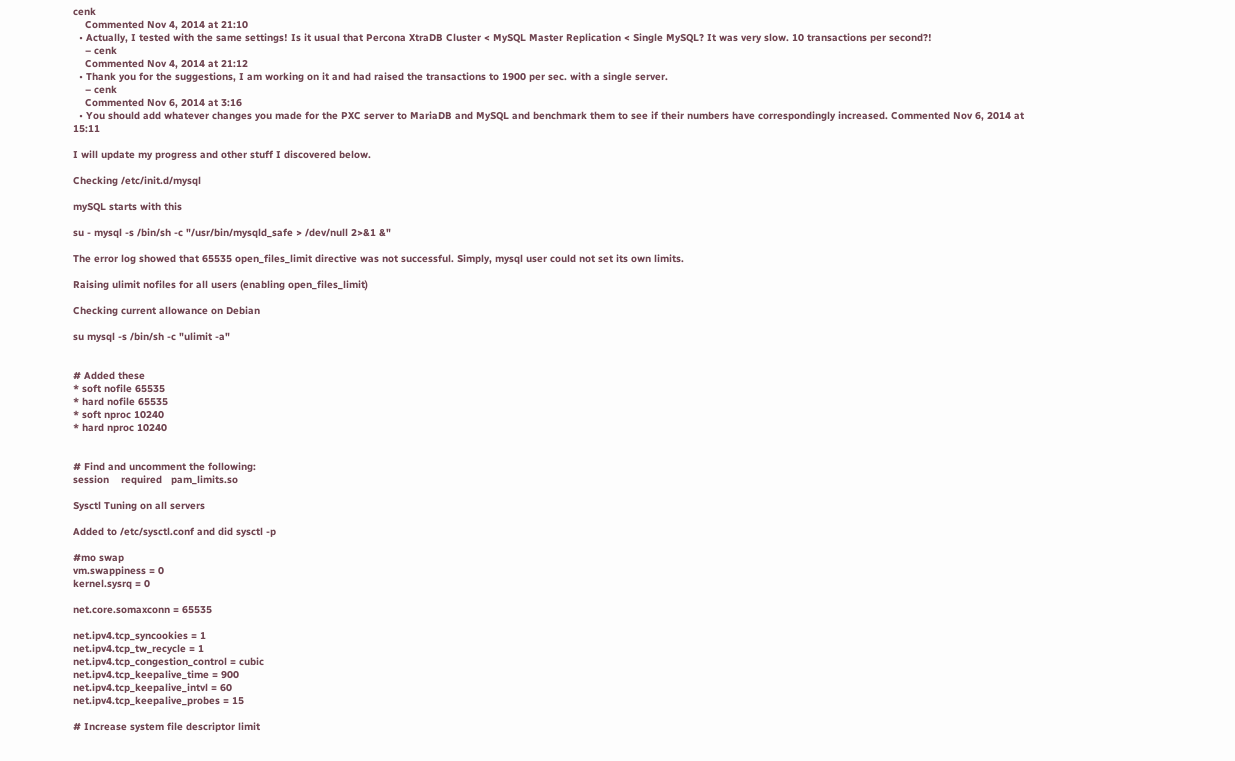cenk
    Commented Nov 4, 2014 at 21:10
  • Actually, I tested with the same settings! Is it usual that Percona XtraDB Cluster < MySQL Master Replication < Single MySQL? It was very slow. 10 transactions per second?!
    – cenk
    Commented Nov 4, 2014 at 21:12
  • Thank you for the suggestions, I am working on it and had raised the transactions to 1900 per sec. with a single server.
    – cenk
    Commented Nov 6, 2014 at 3:16
  • You should add whatever changes you made for the PXC server to MariaDB and MySQL and benchmark them to see if their numbers have correspondingly increased. Commented Nov 6, 2014 at 15:11

I will update my progress and other stuff I discovered below.

Checking /etc/init.d/mysql

mySQL starts with this

su - mysql -s /bin/sh -c "/usr/bin/mysqld_safe > /dev/null 2>&1 &"

The error log showed that 65535 open_files_limit directive was not successful. Simply, mysql user could not set its own limits.

Raising ulimit nofiles for all users (enabling open_files_limit)

Checking current allowance on Debian

su mysql -s /bin/sh -c "ulimit -a"


# Added these
* soft nofile 65535
* hard nofile 65535
* soft nproc 10240
* hard nproc 10240


# Find and uncomment the following:
session    required   pam_limits.so

Sysctl Tuning on all servers

Added to /etc/sysctl.conf and did sysctl -p

#mo swap
vm.swappiness = 0
kernel.sysrq = 0

net.core.somaxconn = 65535

net.ipv4.tcp_syncookies = 1
net.ipv4.tcp_tw_recycle = 1
net.ipv4.tcp_congestion_control = cubic
net.ipv4.tcp_keepalive_time = 900
net.ipv4.tcp_keepalive_intvl = 60
net.ipv4.tcp_keepalive_probes = 15

# Increase system file descriptor limit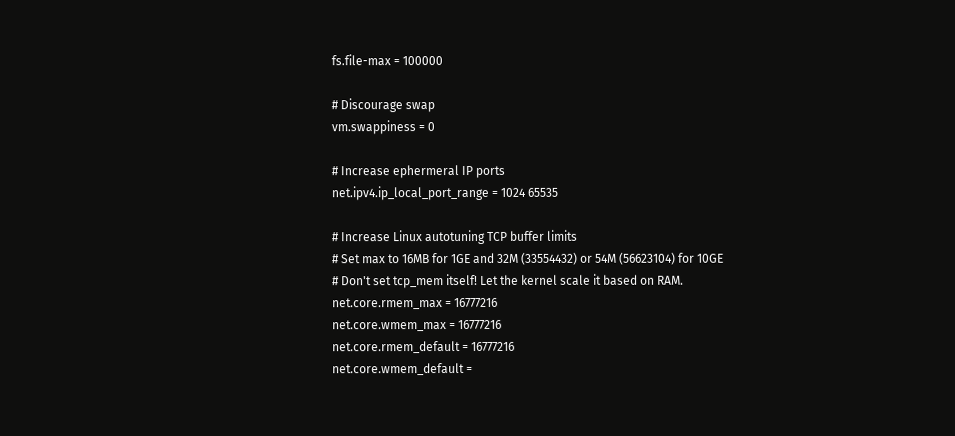fs.file-max = 100000

# Discourage swap
vm.swappiness = 0

# Increase ephermeral IP ports
net.ipv4.ip_local_port_range = 1024 65535

# Increase Linux autotuning TCP buffer limits
# Set max to 16MB for 1GE and 32M (33554432) or 54M (56623104) for 10GE
# Don't set tcp_mem itself! Let the kernel scale it based on RAM.
net.core.rmem_max = 16777216
net.core.wmem_max = 16777216
net.core.rmem_default = 16777216
net.core.wmem_default =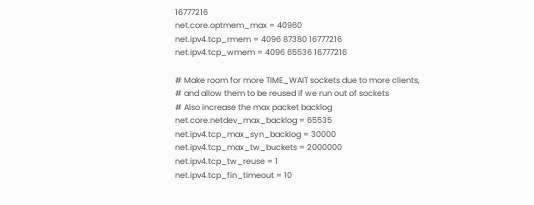16777216
net.core.optmem_max = 40960
net.ipv4.tcp_rmem = 4096 87380 16777216
net.ipv4.tcp_wmem = 4096 65536 16777216

# Make room for more TIME_WAIT sockets due to more clients,
# and allow them to be reused if we run out of sockets
# Also increase the max packet backlog
net.core.netdev_max_backlog = 65535
net.ipv4.tcp_max_syn_backlog = 30000
net.ipv4.tcp_max_tw_buckets = 2000000
net.ipv4.tcp_tw_reuse = 1
net.ipv4.tcp_fin_timeout = 10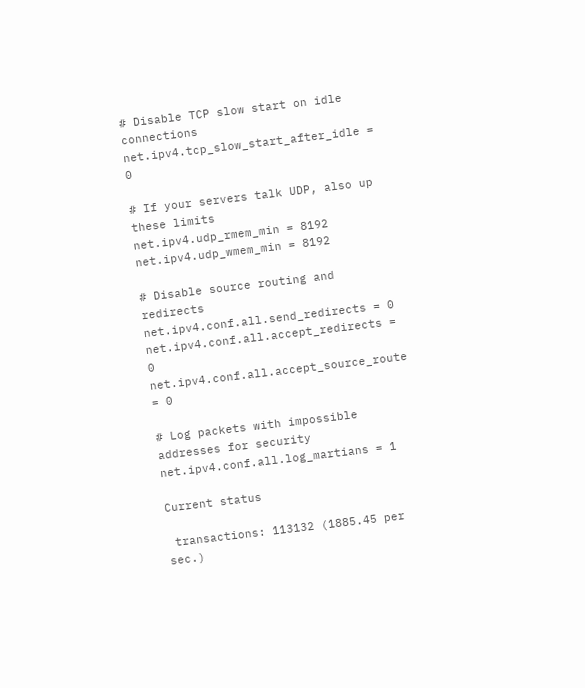# Disable TCP slow start on idle connections
net.ipv4.tcp_slow_start_after_idle = 0

# If your servers talk UDP, also up these limits
net.ipv4.udp_rmem_min = 8192
net.ipv4.udp_wmem_min = 8192

# Disable source routing and redirects
net.ipv4.conf.all.send_redirects = 0
net.ipv4.conf.all.accept_redirects = 0
net.ipv4.conf.all.accept_source_route = 0

# Log packets with impossible addresses for security
net.ipv4.conf.all.log_martians = 1

Current status

 transactions: 113132 (1885.45 per sec.)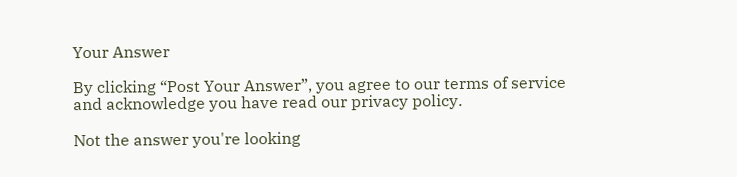Your Answer

By clicking “Post Your Answer”, you agree to our terms of service and acknowledge you have read our privacy policy.

Not the answer you're looking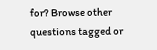for? Browse other questions tagged or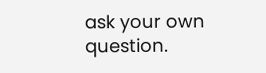ask your own question.